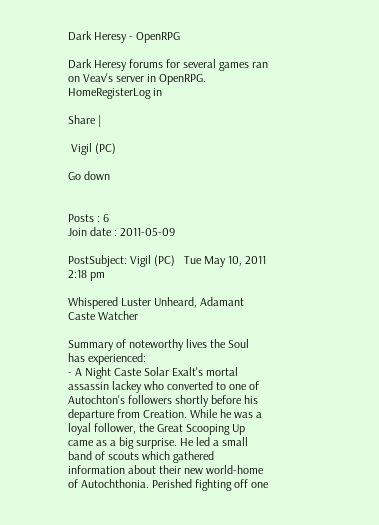Dark Heresy - OpenRPG

Dark Heresy forums for several games ran on Veav's server in OpenRPG.
HomeRegisterLog in

Share |

 Vigil (PC)

Go down


Posts : 6
Join date : 2011-05-09

PostSubject: Vigil (PC)   Tue May 10, 2011 2:18 pm

Whispered Luster Unheard, Adamant Caste Watcher

Summary of noteworthy lives the Soul has experienced:
- A Night Caste Solar Exalt's mortal assassin lackey who converted to one of Autochton's followers shortly before his departure from Creation. While he was a loyal follower, the Great Scooping Up came as a big surprise. He led a small band of scouts which gathered information about their new world-home of Autochthonia. Perished fighting off one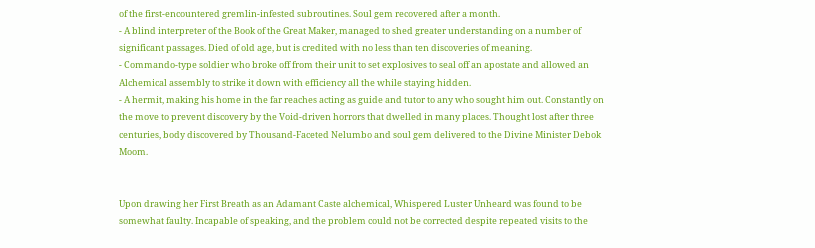of the first-encountered gremlin-infested subroutines. Soul gem recovered after a month.
- A blind interpreter of the Book of the Great Maker, managed to shed greater understanding on a number of significant passages. Died of old age, but is credited with no less than ten discoveries of meaning.
- Commando-type soldier who broke off from their unit to set explosives to seal off an apostate and allowed an Alchemical assembly to strike it down with efficiency all the while staying hidden.
- A hermit, making his home in the far reaches acting as guide and tutor to any who sought him out. Constantly on the move to prevent discovery by the Void-driven horrors that dwelled in many places. Thought lost after three centuries, body discovered by Thousand-Faceted Nelumbo and soul gem delivered to the Divine Minister Debok Moom.


Upon drawing her First Breath as an Adamant Caste alchemical, Whispered Luster Unheard was found to be somewhat faulty. Incapable of speaking, and the problem could not be corrected despite repeated visits to the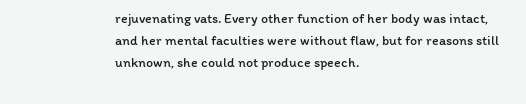rejuvenating vats. Every other function of her body was intact, and her mental faculties were without flaw, but for reasons still unknown, she could not produce speech.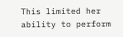This limited her ability to perform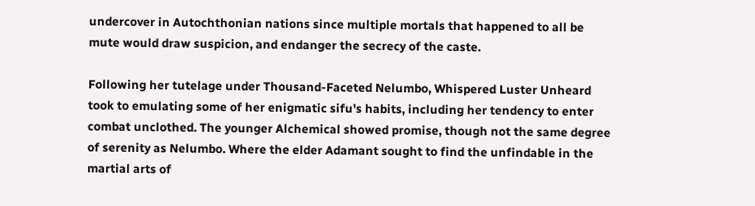undercover in Autochthonian nations since multiple mortals that happened to all be mute would draw suspicion, and endanger the secrecy of the caste.

Following her tutelage under Thousand-Faceted Nelumbo, Whispered Luster Unheard took to emulating some of her enigmatic sifu's habits, including her tendency to enter combat unclothed. The younger Alchemical showed promise, though not the same degree of serenity as Nelumbo. Where the elder Adamant sought to find the unfindable in the martial arts of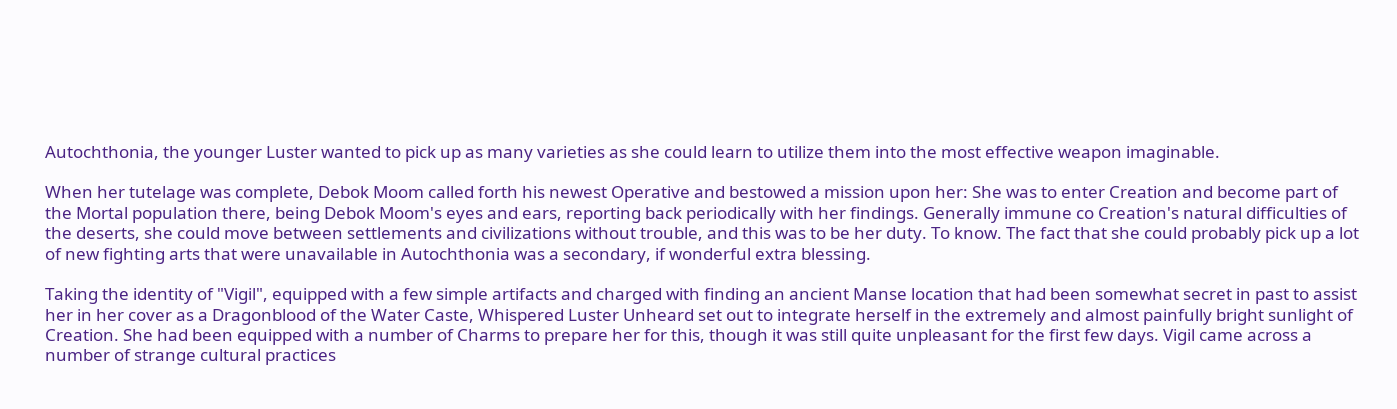Autochthonia, the younger Luster wanted to pick up as many varieties as she could learn to utilize them into the most effective weapon imaginable.

When her tutelage was complete, Debok Moom called forth his newest Operative and bestowed a mission upon her: She was to enter Creation and become part of the Mortal population there, being Debok Moom's eyes and ears, reporting back periodically with her findings. Generally immune co Creation's natural difficulties of the deserts, she could move between settlements and civilizations without trouble, and this was to be her duty. To know. The fact that she could probably pick up a lot of new fighting arts that were unavailable in Autochthonia was a secondary, if wonderful extra blessing.

Taking the identity of "Vigil", equipped with a few simple artifacts and charged with finding an ancient Manse location that had been somewhat secret in past to assist her in her cover as a Dragonblood of the Water Caste, Whispered Luster Unheard set out to integrate herself in the extremely and almost painfully bright sunlight of Creation. She had been equipped with a number of Charms to prepare her for this, though it was still quite unpleasant for the first few days. Vigil came across a number of strange cultural practices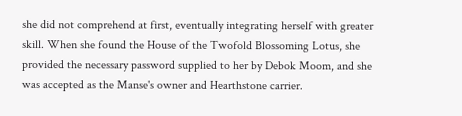she did not comprehend at first, eventually integrating herself with greater skill. When she found the House of the Twofold Blossoming Lotus, she provided the necessary password supplied to her by Debok Moom, and she was accepted as the Manse's owner and Hearthstone carrier.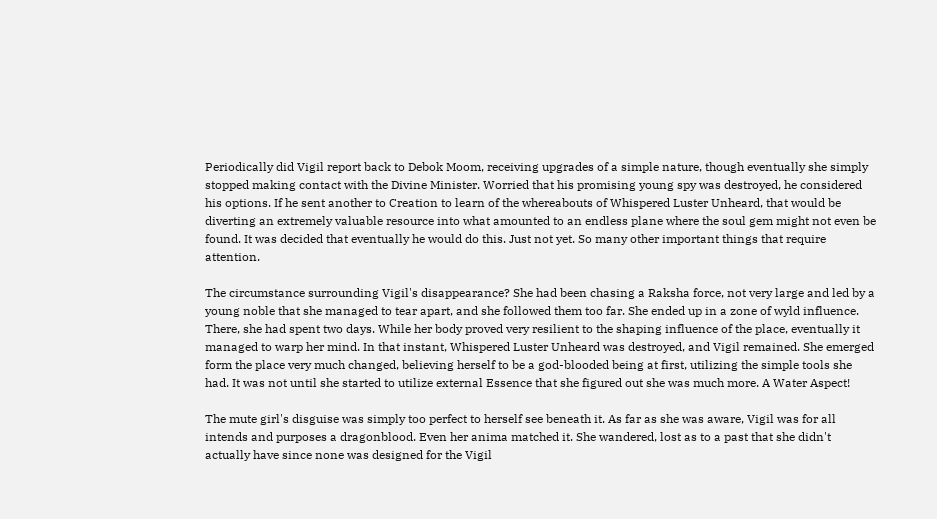Periodically did Vigil report back to Debok Moom, receiving upgrades of a simple nature, though eventually she simply stopped making contact with the Divine Minister. Worried that his promising young spy was destroyed, he considered his options. If he sent another to Creation to learn of the whereabouts of Whispered Luster Unheard, that would be diverting an extremely valuable resource into what amounted to an endless plane where the soul gem might not even be found. It was decided that eventually he would do this. Just not yet. So many other important things that require attention.

The circumstance surrounding Vigil's disappearance? She had been chasing a Raksha force, not very large and led by a young noble that she managed to tear apart, and she followed them too far. She ended up in a zone of wyld influence. There, she had spent two days. While her body proved very resilient to the shaping influence of the place, eventually it managed to warp her mind. In that instant, Whispered Luster Unheard was destroyed, and Vigil remained. She emerged form the place very much changed, believing herself to be a god-blooded being at first, utilizing the simple tools she had. It was not until she started to utilize external Essence that she figured out she was much more. A Water Aspect!

The mute girl's disguise was simply too perfect to herself see beneath it. As far as she was aware, Vigil was for all intends and purposes a dragonblood. Even her anima matched it. She wandered, lost as to a past that she didn't actually have since none was designed for the Vigil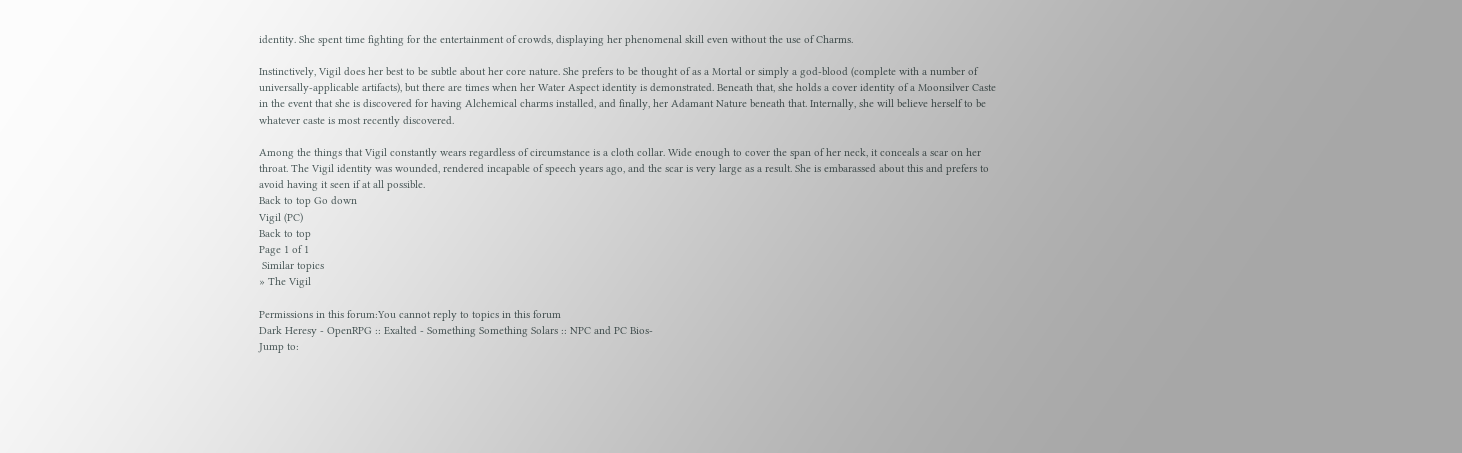identity. She spent time fighting for the entertainment of crowds, displaying her phenomenal skill even without the use of Charms.

Instinctively, Vigil does her best to be subtle about her core nature. She prefers to be thought of as a Mortal or simply a god-blood (complete with a number of universally-applicable artifacts), but there are times when her Water Aspect identity is demonstrated. Beneath that, she holds a cover identity of a Moonsilver Caste in the event that she is discovered for having Alchemical charms installed, and finally, her Adamant Nature beneath that. Internally, she will believe herself to be whatever caste is most recently discovered.

Among the things that Vigil constantly wears regardless of circumstance is a cloth collar. Wide enough to cover the span of her neck, it conceals a scar on her throat. The Vigil identity was wounded, rendered incapable of speech years ago, and the scar is very large as a result. She is embarassed about this and prefers to avoid having it seen if at all possible.
Back to top Go down
Vigil (PC)
Back to top
Page 1 of 1
 Similar topics
» The Vigil

Permissions in this forum:You cannot reply to topics in this forum
Dark Heresy - OpenRPG :: Exalted - Something Something Solars :: NPC and PC Bios-
Jump to: